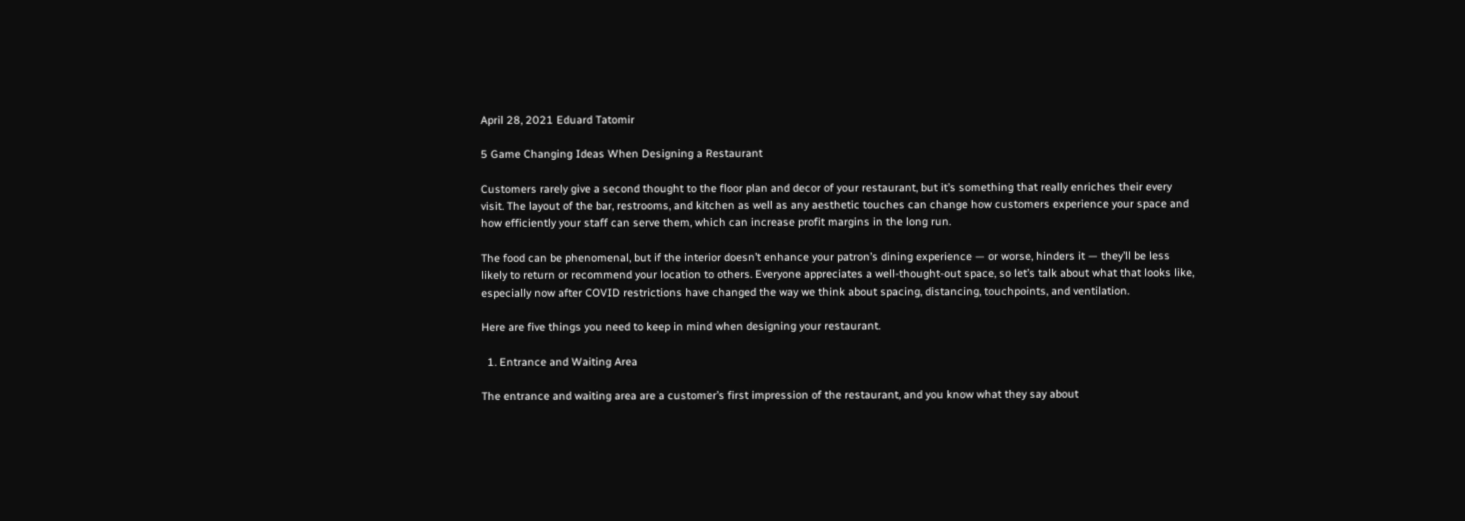April 28, 2021 Eduard Tatomir

5 Game Changing Ideas When Designing a Restaurant

Customers rarely give a second thought to the floor plan and decor of your restaurant, but it’s something that really enriches their every visit. The layout of the bar, restrooms, and kitchen as well as any aesthetic touches can change how customers experience your space and how efficiently your staff can serve them, which can increase profit margins in the long run.

The food can be phenomenal, but if the interior doesn’t enhance your patron’s dining experience — or worse, hinders it — they’ll be less likely to return or recommend your location to others. Everyone appreciates a well-thought-out space, so let’s talk about what that looks like, especially now after COVID restrictions have changed the way we think about spacing, distancing, touchpoints, and ventilation.

Here are five things you need to keep in mind when designing your restaurant.

  1. Entrance and Waiting Area

The entrance and waiting area are a customer’s first impression of the restaurant, and you know what they say about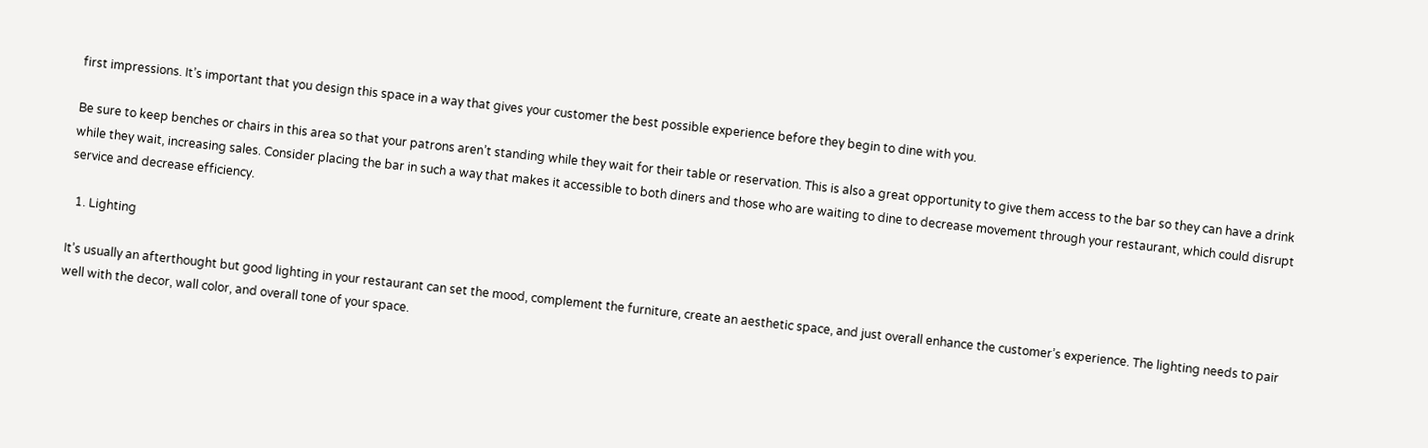first impressions. It’s important that you design this space in a way that gives your customer the best possible experience before they begin to dine with you.

Be sure to keep benches or chairs in this area so that your patrons aren’t standing while they wait for their table or reservation. This is also a great opportunity to give them access to the bar so they can have a drink while they wait, increasing sales. Consider placing the bar in such a way that makes it accessible to both diners and those who are waiting to dine to decrease movement through your restaurant, which could disrupt service and decrease efficiency.

  1. Lighting

It’s usually an afterthought but good lighting in your restaurant can set the mood, complement the furniture, create an aesthetic space, and just overall enhance the customer’s experience. The lighting needs to pair well with the decor, wall color, and overall tone of your space.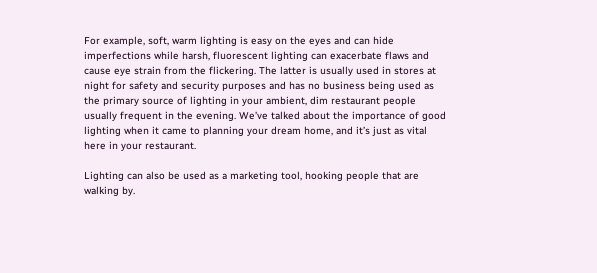For example, soft, warm lighting is easy on the eyes and can hide imperfections while harsh, fluorescent lighting can exacerbate flaws and cause eye strain from the flickering. The latter is usually used in stores at night for safety and security purposes and has no business being used as the primary source of lighting in your ambient, dim restaurant people usually frequent in the evening. We’ve talked about the importance of good lighting when it came to planning your dream home, and it’s just as vital here in your restaurant.

Lighting can also be used as a marketing tool, hooking people that are walking by.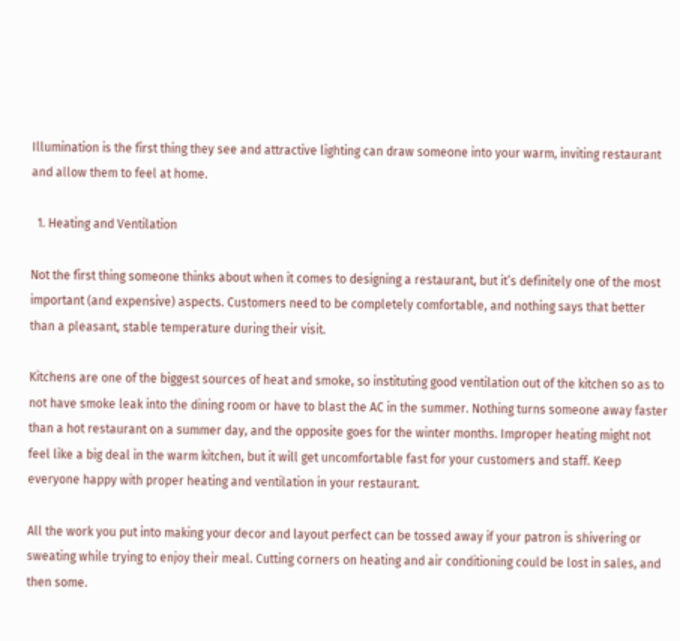Illumination is the first thing they see and attractive lighting can draw someone into your warm, inviting restaurant and allow them to feel at home.

  1. Heating and Ventilation

Not the first thing someone thinks about when it comes to designing a restaurant, but it’s definitely one of the most important (and expensive) aspects. Customers need to be completely comfortable, and nothing says that better than a pleasant, stable temperature during their visit.

Kitchens are one of the biggest sources of heat and smoke, so instituting good ventilation out of the kitchen so as to not have smoke leak into the dining room or have to blast the AC in the summer. Nothing turns someone away faster than a hot restaurant on a summer day, and the opposite goes for the winter months. Improper heating might not feel like a big deal in the warm kitchen, but it will get uncomfortable fast for your customers and staff. Keep everyone happy with proper heating and ventilation in your restaurant.

All the work you put into making your decor and layout perfect can be tossed away if your patron is shivering or sweating while trying to enjoy their meal. Cutting corners on heating and air conditioning could be lost in sales, and then some.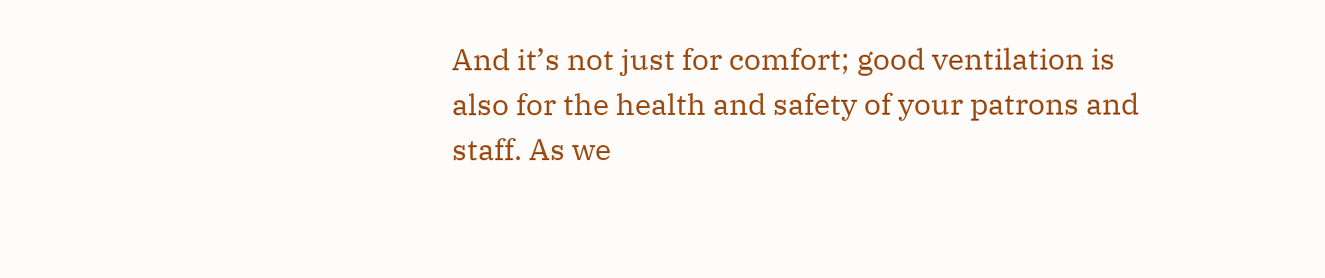And it’s not just for comfort; good ventilation is also for the health and safety of your patrons and staff. As we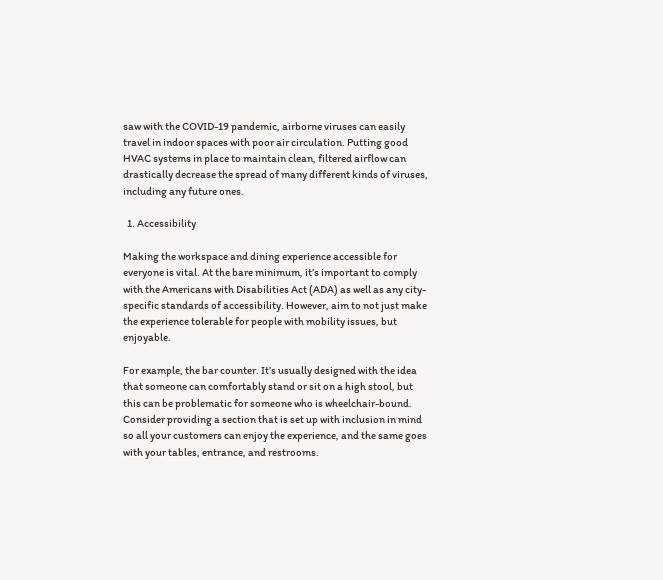saw with the COVID-19 pandemic, airborne viruses can easily travel in indoor spaces with poor air circulation. Putting good HVAC systems in place to maintain clean, filtered airflow can drastically decrease the spread of many different kinds of viruses, including any future ones.

  1. Accessibility

Making the workspace and dining experience accessible for everyone is vital. At the bare minimum, it’s important to comply with the Americans with Disabilities Act (ADA) as well as any city-specific standards of accessibility. However, aim to not just make the experience tolerable for people with mobility issues, but enjoyable.

For example, the bar counter. It’s usually designed with the idea that someone can comfortably stand or sit on a high stool, but this can be problematic for someone who is wheelchair-bound. Consider providing a section that is set up with inclusion in mind so all your customers can enjoy the experience, and the same goes with your tables, entrance, and restrooms.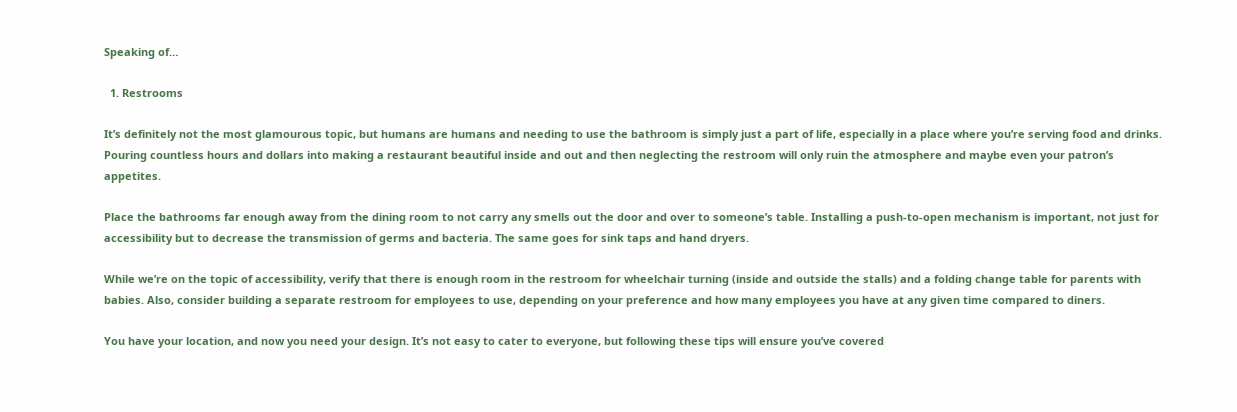Speaking of…

  1. Restrooms

It’s definitely not the most glamourous topic, but humans are humans and needing to use the bathroom is simply just a part of life, especially in a place where you’re serving food and drinks. Pouring countless hours and dollars into making a restaurant beautiful inside and out and then neglecting the restroom will only ruin the atmosphere and maybe even your patron’s appetites.

Place the bathrooms far enough away from the dining room to not carry any smells out the door and over to someone’s table. Installing a push-to-open mechanism is important, not just for accessibility but to decrease the transmission of germs and bacteria. The same goes for sink taps and hand dryers.

While we’re on the topic of accessibility, verify that there is enough room in the restroom for wheelchair turning (inside and outside the stalls) and a folding change table for parents with babies. Also, consider building a separate restroom for employees to use, depending on your preference and how many employees you have at any given time compared to diners.

You have your location, and now you need your design. It’s not easy to cater to everyone, but following these tips will ensure you’ve covered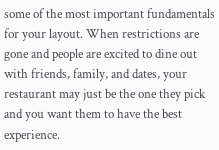some of the most important fundamentals for your layout. When restrictions are gone and people are excited to dine out with friends, family, and dates, your restaurant may just be the one they pick and you want them to have the best experience.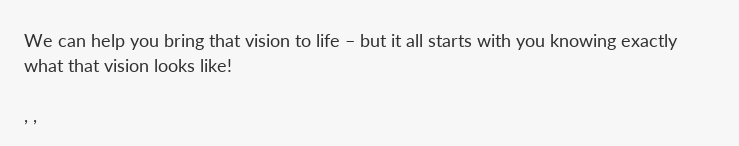We can help you bring that vision to life – but it all starts with you knowing exactly what that vision looks like!

, ,